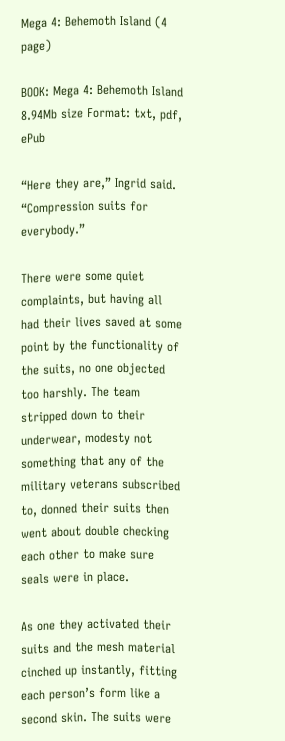Mega 4: Behemoth Island (4 page)

BOOK: Mega 4: Behemoth Island
8.94Mb size Format: txt, pdf, ePub

“Here they are,” Ingrid said. “Compression suits for everybody.”

There were some quiet complaints, but having all had their lives saved at some point by the functionality of the suits, no one objected too harshly. The team stripped down to their underwear, modesty not something that any of the military veterans subscribed to, donned their suits then went about double checking each other to make sure seals were in place.

As one they activated their suits and the mesh material cinched up instantly, fitting each person’s form like a second skin. The suits were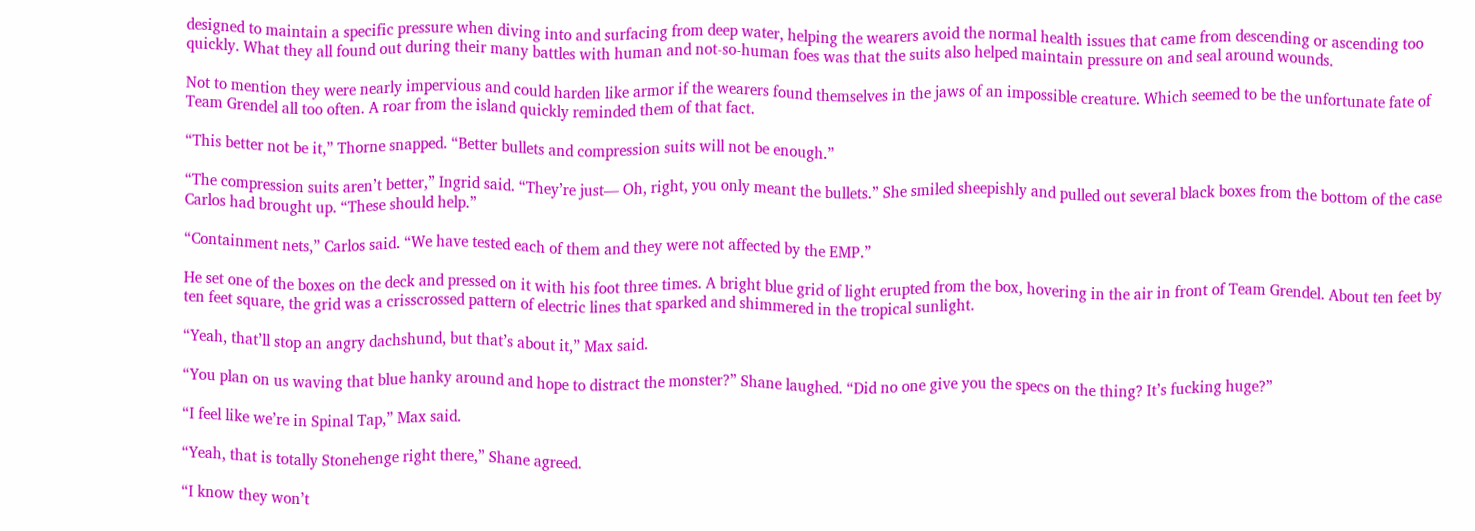designed to maintain a specific pressure when diving into and surfacing from deep water, helping the wearers avoid the normal health issues that came from descending or ascending too quickly. What they all found out during their many battles with human and not-so-human foes was that the suits also helped maintain pressure on and seal around wounds.

Not to mention they were nearly impervious and could harden like armor if the wearers found themselves in the jaws of an impossible creature. Which seemed to be the unfortunate fate of Team Grendel all too often. A roar from the island quickly reminded them of that fact.

“This better not be it,” Thorne snapped. “Better bullets and compression suits will not be enough.”

“The compression suits aren’t better,” Ingrid said. “They’re just— Oh, right, you only meant the bullets.” She smiled sheepishly and pulled out several black boxes from the bottom of the case Carlos had brought up. “These should help.”

“Containment nets,” Carlos said. “We have tested each of them and they were not affected by the EMP.”

He set one of the boxes on the deck and pressed on it with his foot three times. A bright blue grid of light erupted from the box, hovering in the air in front of Team Grendel. About ten feet by ten feet square, the grid was a crisscrossed pattern of electric lines that sparked and shimmered in the tropical sunlight.

“Yeah, that’ll stop an angry dachshund, but that’s about it,” Max said.

“You plan on us waving that blue hanky around and hope to distract the monster?” Shane laughed. “Did no one give you the specs on the thing? It’s fucking huge?”

“I feel like we’re in Spinal Tap,” Max said.

“Yeah, that is totally Stonehenge right there,” Shane agreed.

“I know they won’t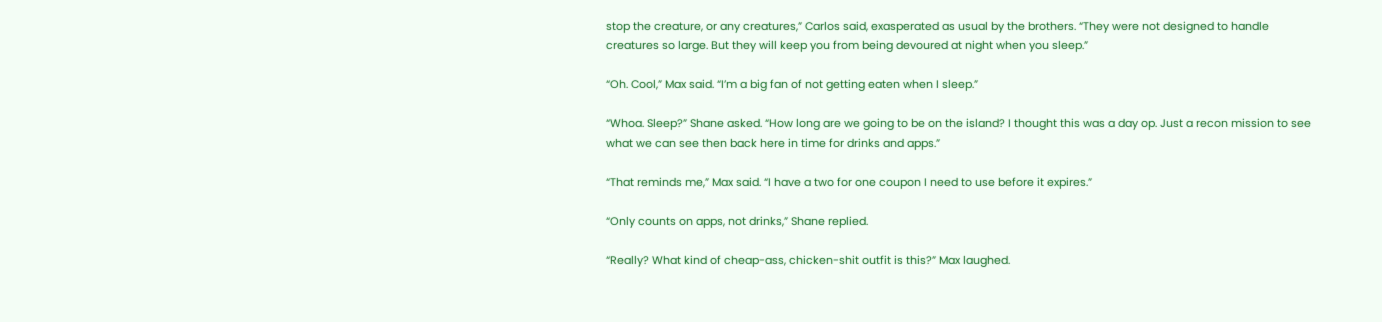stop the creature, or any creatures,” Carlos said, exasperated as usual by the brothers. “They were not designed to handle creatures so large. But they will keep you from being devoured at night when you sleep.”

“Oh. Cool,” Max said. “I’m a big fan of not getting eaten when I sleep.”

“Whoa. Sleep?” Shane asked. “How long are we going to be on the island? I thought this was a day op. Just a recon mission to see what we can see then back here in time for drinks and apps.”

“That reminds me,” Max said. “I have a two for one coupon I need to use before it expires.”

“Only counts on apps, not drinks,” Shane replied.

“Really? What kind of cheap-ass, chicken-shit outfit is this?” Max laughed.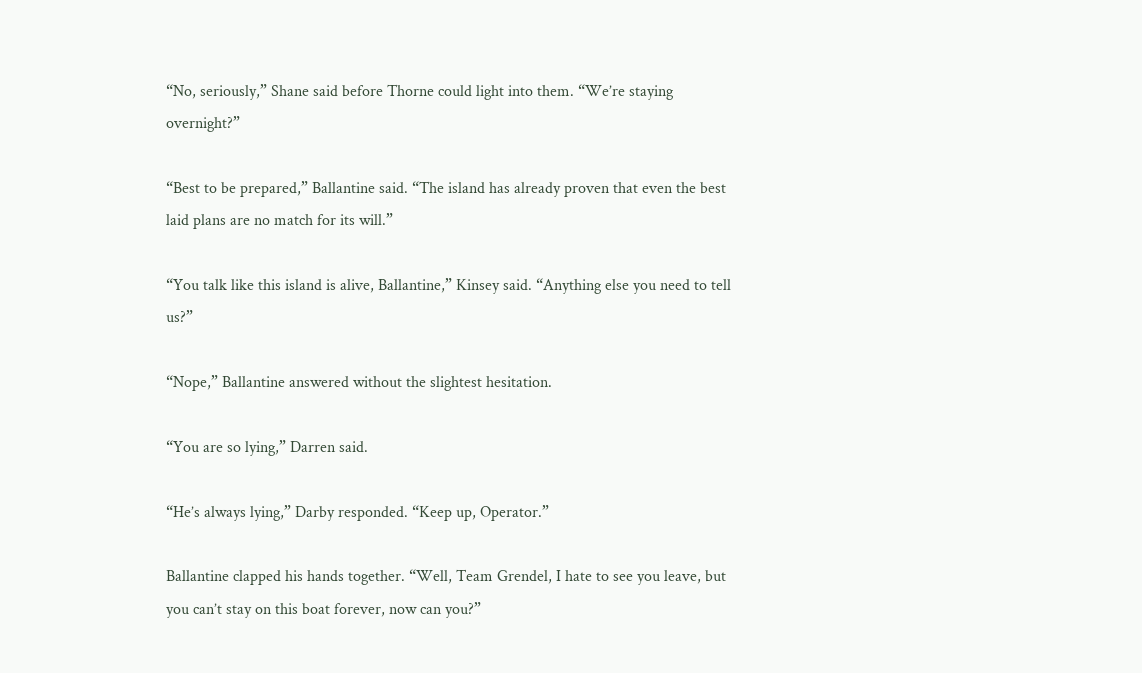“No, seriously,” Shane said before Thorne could light into them. “We’re staying overnight?”

“Best to be prepared,” Ballantine said. “The island has already proven that even the best laid plans are no match for its will.”

“You talk like this island is alive, Ballantine,” Kinsey said. “Anything else you need to tell us?”

“Nope,” Ballantine answered without the slightest hesitation.

“You are so lying,” Darren said.

“He’s always lying,” Darby responded. “Keep up, Operator.”

Ballantine clapped his hands together. “Well, Team Grendel, I hate to see you leave, but you can’t stay on this boat forever, now can you?”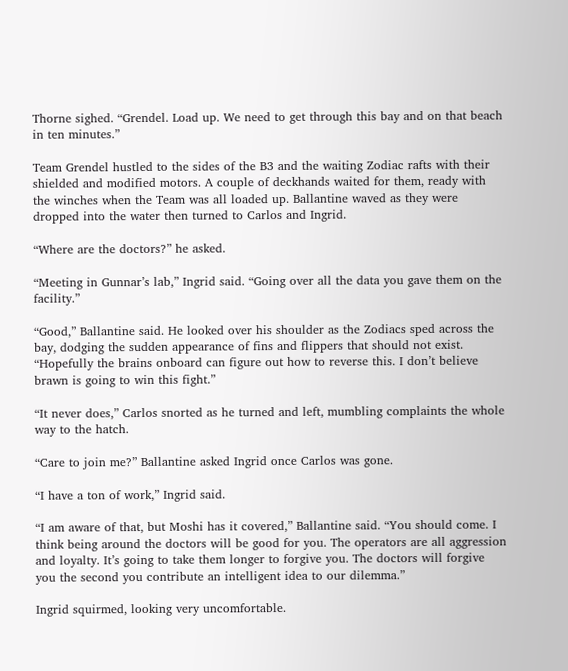Thorne sighed. “Grendel. Load up. We need to get through this bay and on that beach in ten minutes.”

Team Grendel hustled to the sides of the B3 and the waiting Zodiac rafts with their shielded and modified motors. A couple of deckhands waited for them, ready with the winches when the Team was all loaded up. Ballantine waved as they were dropped into the water then turned to Carlos and Ingrid.

“Where are the doctors?” he asked.

“Meeting in Gunnar’s lab,” Ingrid said. “Going over all the data you gave them on the facility.”

“Good,” Ballantine said. He looked over his shoulder as the Zodiacs sped across the bay, dodging the sudden appearance of fins and flippers that should not exist. “Hopefully the brains onboard can figure out how to reverse this. I don’t believe brawn is going to win this fight.”

“It never does,” Carlos snorted as he turned and left, mumbling complaints the whole way to the hatch.

“Care to join me?” Ballantine asked Ingrid once Carlos was gone.

“I have a ton of work,” Ingrid said.

“I am aware of that, but Moshi has it covered,” Ballantine said. “You should come. I think being around the doctors will be good for you. The operators are all aggression and loyalty. It’s going to take them longer to forgive you. The doctors will forgive you the second you contribute an intelligent idea to our dilemma.”

Ingrid squirmed, looking very uncomfortable.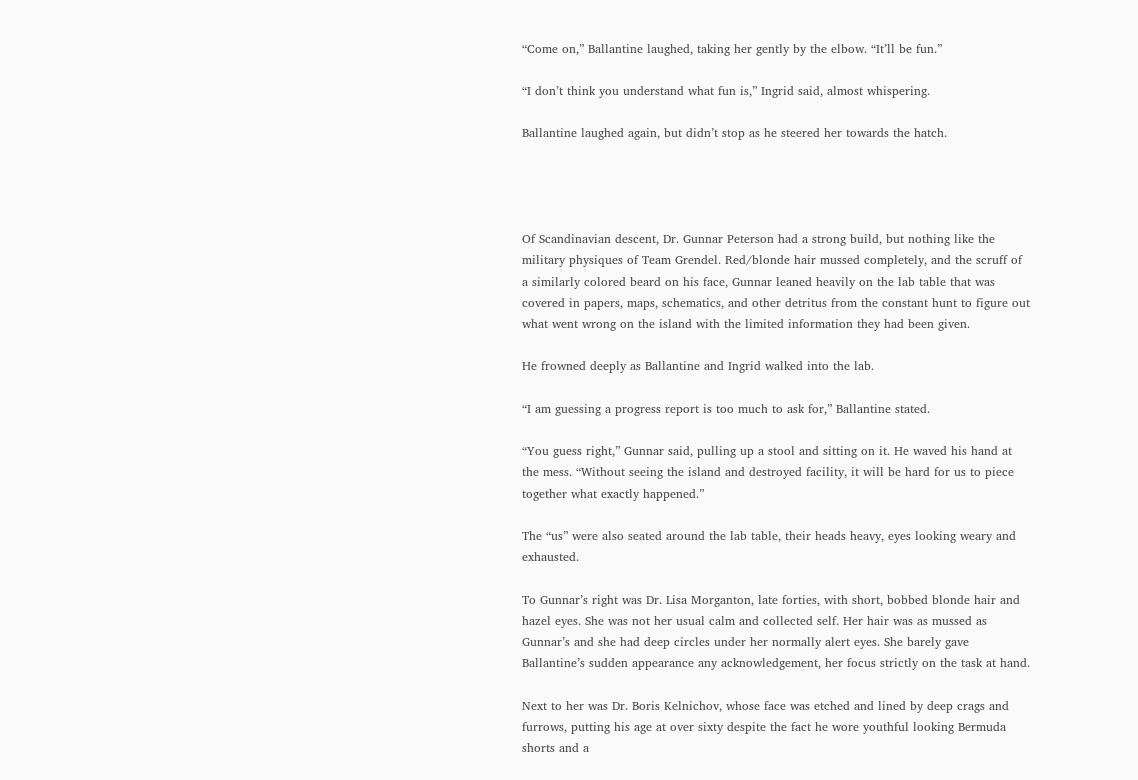“Come on,” Ballantine laughed, taking her gently by the elbow. “It’ll be fun.”

“I don’t think you understand what fun is,” Ingrid said, almost whispering.

Ballantine laughed again, but didn’t stop as he steered her towards the hatch.




Of Scandinavian descent, Dr. Gunnar Peterson had a strong build, but nothing like the military physiques of Team Grendel. Red/blonde hair mussed completely, and the scruff of a similarly colored beard on his face, Gunnar leaned heavily on the lab table that was covered in papers, maps, schematics, and other detritus from the constant hunt to figure out what went wrong on the island with the limited information they had been given.

He frowned deeply as Ballantine and Ingrid walked into the lab.

“I am guessing a progress report is too much to ask for,” Ballantine stated.

“You guess right,” Gunnar said, pulling up a stool and sitting on it. He waved his hand at the mess. “Without seeing the island and destroyed facility, it will be hard for us to piece together what exactly happened.”

The “us” were also seated around the lab table, their heads heavy, eyes looking weary and exhausted.

To Gunnar’s right was Dr. Lisa Morganton, late forties, with short, bobbed blonde hair and hazel eyes. She was not her usual calm and collected self. Her hair was as mussed as Gunnar’s and she had deep circles under her normally alert eyes. She barely gave Ballantine’s sudden appearance any acknowledgement, her focus strictly on the task at hand.

Next to her was Dr. Boris Kelnichov, whose face was etched and lined by deep crags and furrows, putting his age at over sixty despite the fact he wore youthful looking Bermuda shorts and a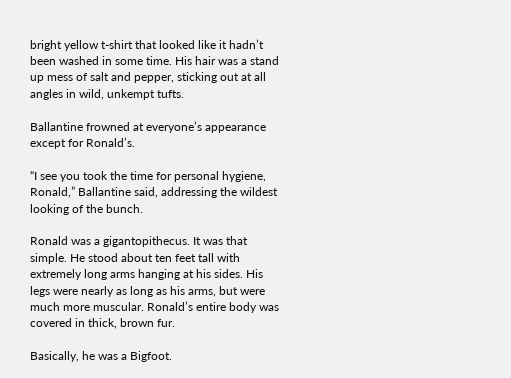bright yellow t-shirt that looked like it hadn’t been washed in some time. His hair was a stand up mess of salt and pepper, sticking out at all angles in wild, unkempt tufts.

Ballantine frowned at everyone’s appearance except for Ronald’s.

“I see you took the time for personal hygiene, Ronald,” Ballantine said, addressing the wildest looking of the bunch.

Ronald was a gigantopithecus. It was that simple. He stood about ten feet tall with extremely long arms hanging at his sides. His legs were nearly as long as his arms, but were much more muscular. Ronald’s entire body was covered in thick, brown fur.

Basically, he was a Bigfoot.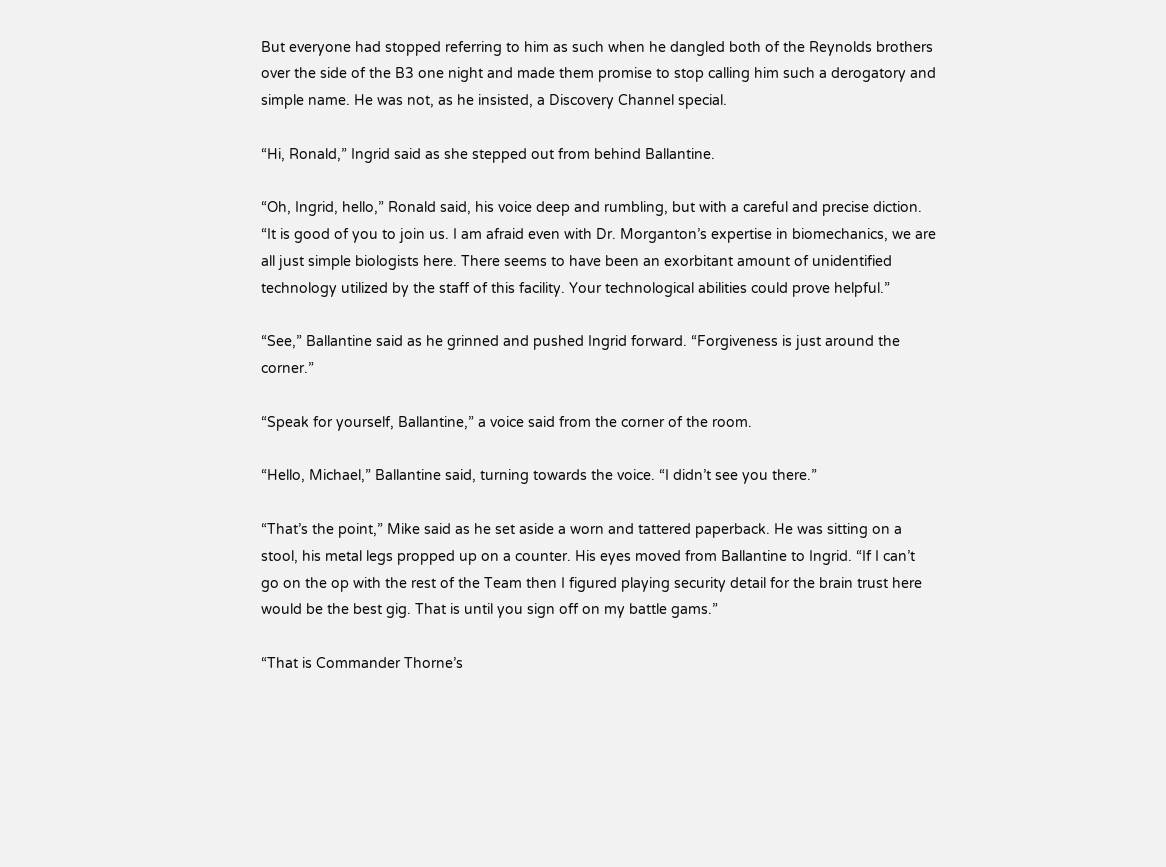But everyone had stopped referring to him as such when he dangled both of the Reynolds brothers over the side of the B3 one night and made them promise to stop calling him such a derogatory and simple name. He was not, as he insisted, a Discovery Channel special.

“Hi, Ronald,” Ingrid said as she stepped out from behind Ballantine.

“Oh, Ingrid, hello,” Ronald said, his voice deep and rumbling, but with a careful and precise diction. “It is good of you to join us. I am afraid even with Dr. Morganton’s expertise in biomechanics, we are all just simple biologists here. There seems to have been an exorbitant amount of unidentified technology utilized by the staff of this facility. Your technological abilities could prove helpful.”

“See,” Ballantine said as he grinned and pushed Ingrid forward. “Forgiveness is just around the corner.”

“Speak for yourself, Ballantine,” a voice said from the corner of the room.

“Hello, Michael,” Ballantine said, turning towards the voice. “I didn’t see you there.”

“That’s the point,” Mike said as he set aside a worn and tattered paperback. He was sitting on a stool, his metal legs propped up on a counter. His eyes moved from Ballantine to Ingrid. “If I can’t go on the op with the rest of the Team then I figured playing security detail for the brain trust here would be the best gig. That is until you sign off on my battle gams.”

“That is Commander Thorne’s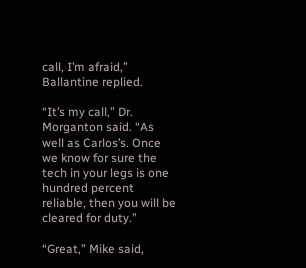call, I’m afraid,” Ballantine replied.

“It’s my call,” Dr. Morganton said. “As well as Carlos’s. Once we know for sure the tech in your legs is one hundred percent reliable, then you will be cleared for duty.”

“Great,” Mike said,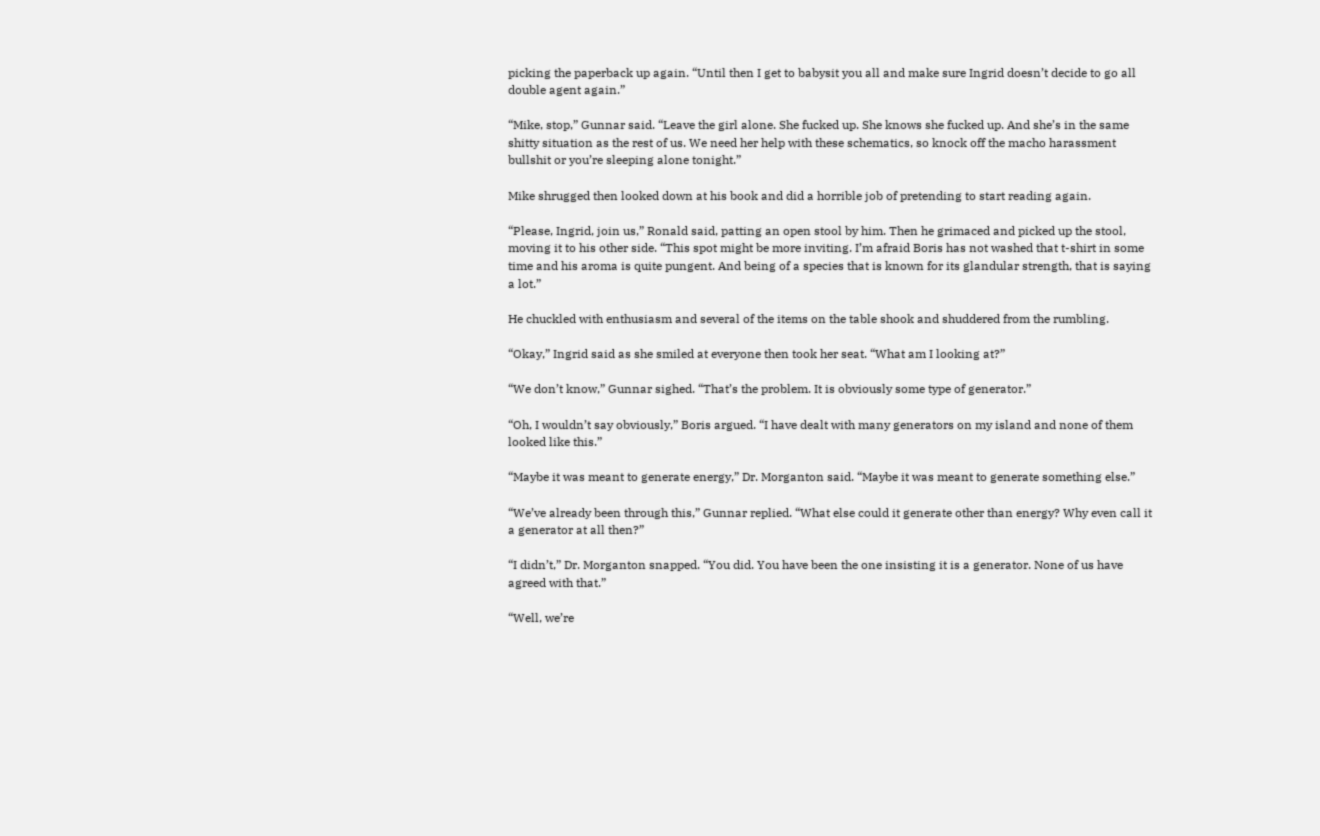picking the paperback up again. “Until then I get to babysit you all and make sure Ingrid doesn’t decide to go all double agent again.”

“Mike, stop,” Gunnar said. “Leave the girl alone. She fucked up. She knows she fucked up. And she’s in the same shitty situation as the rest of us. We need her help with these schematics, so knock off the macho harassment bullshit or you’re sleeping alone tonight.”

Mike shrugged then looked down at his book and did a horrible job of pretending to start reading again.

“Please, Ingrid, join us,” Ronald said, patting an open stool by him. Then he grimaced and picked up the stool, moving it to his other side. “This spot might be more inviting. I’m afraid Boris has not washed that t-shirt in some time and his aroma is quite pungent. And being of a species that is known for its glandular strength, that is saying a lot.”

He chuckled with enthusiasm and several of the items on the table shook and shuddered from the rumbling.

“Okay,” Ingrid said as she smiled at everyone then took her seat. “What am I looking at?”

“We don’t know,” Gunnar sighed. “That’s the problem. It is obviously some type of generator.”

“Oh, I wouldn’t say obviously,” Boris argued. “I have dealt with many generators on my island and none of them looked like this.”

“Maybe it was meant to generate energy,” Dr. Morganton said. “Maybe it was meant to generate something else.”

“We’ve already been through this,” Gunnar replied. “What else could it generate other than energy? Why even call it a generator at all then?”

“I didn’t,” Dr. Morganton snapped. “You did. You have been the one insisting it is a generator. None of us have agreed with that.”

“Well, we’re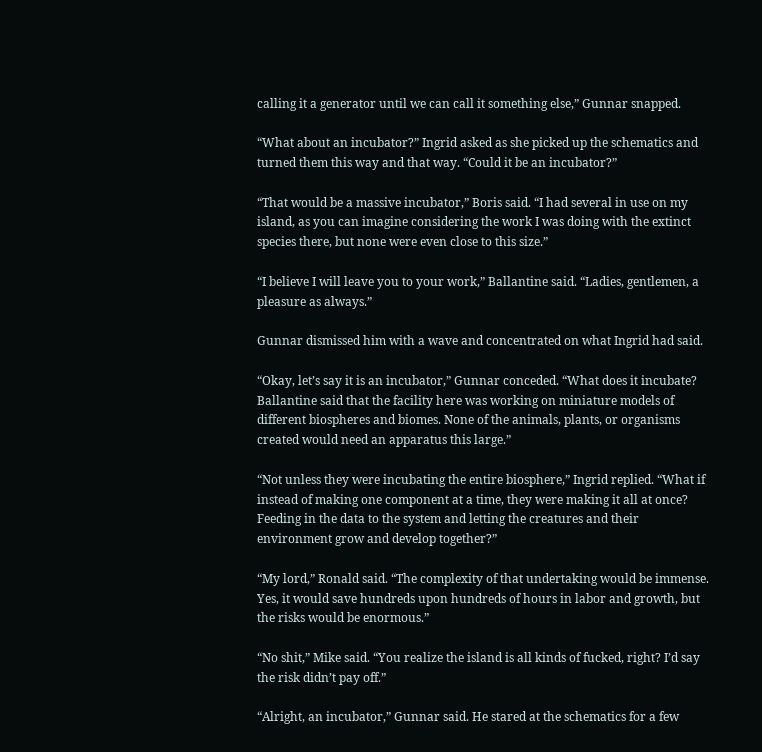calling it a generator until we can call it something else,” Gunnar snapped.

“What about an incubator?” Ingrid asked as she picked up the schematics and turned them this way and that way. “Could it be an incubator?”

“That would be a massive incubator,” Boris said. “I had several in use on my island, as you can imagine considering the work I was doing with the extinct species there, but none were even close to this size.”

“I believe I will leave you to your work,” Ballantine said. “Ladies, gentlemen, a pleasure as always.”

Gunnar dismissed him with a wave and concentrated on what Ingrid had said.

“Okay, let’s say it is an incubator,” Gunnar conceded. “What does it incubate? Ballantine said that the facility here was working on miniature models of different biospheres and biomes. None of the animals, plants, or organisms created would need an apparatus this large.”

“Not unless they were incubating the entire biosphere,” Ingrid replied. “What if instead of making one component at a time, they were making it all at once? Feeding in the data to the system and letting the creatures and their environment grow and develop together?”

“My lord,” Ronald said. “The complexity of that undertaking would be immense. Yes, it would save hundreds upon hundreds of hours in labor and growth, but the risks would be enormous.”

“No shit,” Mike said. “You realize the island is all kinds of fucked, right? I’d say the risk didn’t pay off.”

“Alright, an incubator,” Gunnar said. He stared at the schematics for a few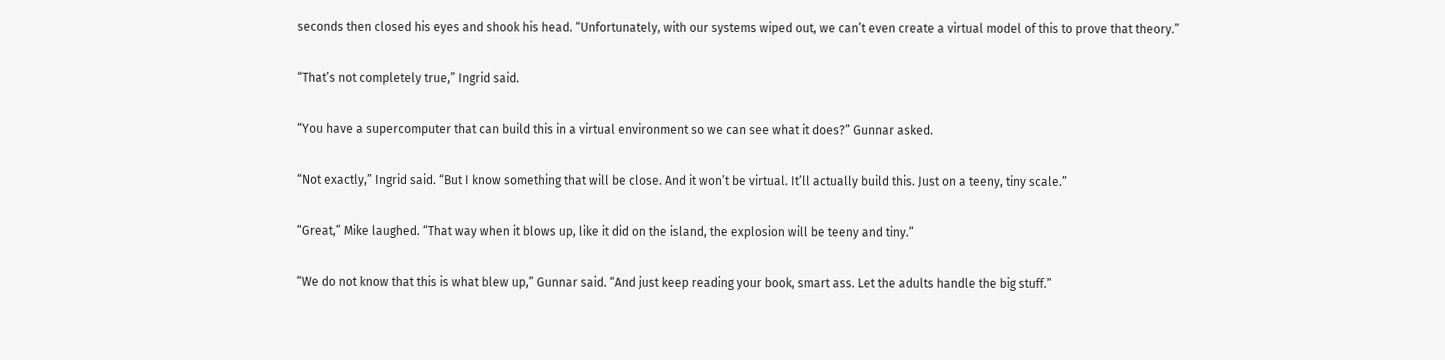seconds then closed his eyes and shook his head. “Unfortunately, with our systems wiped out, we can’t even create a virtual model of this to prove that theory.”

“That’s not completely true,” Ingrid said.

“You have a supercomputer that can build this in a virtual environment so we can see what it does?” Gunnar asked.

“Not exactly,” Ingrid said. “But I know something that will be close. And it won’t be virtual. It’ll actually build this. Just on a teeny, tiny scale.”

“Great,” Mike laughed. “That way when it blows up, like it did on the island, the explosion will be teeny and tiny.”

“We do not know that this is what blew up,” Gunnar said. “And just keep reading your book, smart ass. Let the adults handle the big stuff.”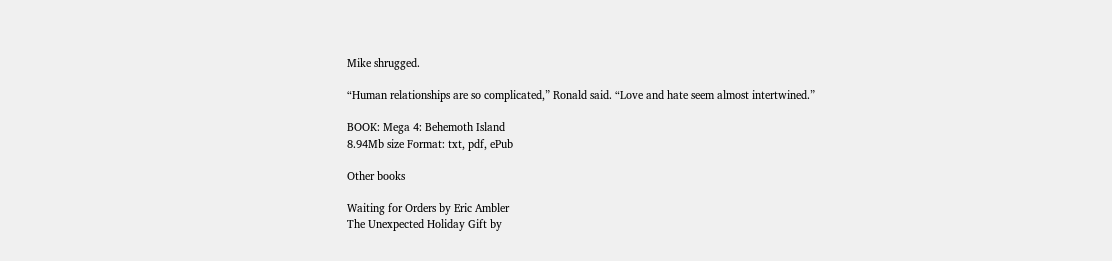Mike shrugged.

“Human relationships are so complicated,” Ronald said. “Love and hate seem almost intertwined.”

BOOK: Mega 4: Behemoth Island
8.94Mb size Format: txt, pdf, ePub

Other books

Waiting for Orders by Eric Ambler
The Unexpected Holiday Gift by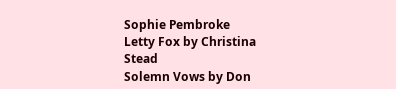Sophie Pembroke
Letty Fox by Christina Stead
Solemn Vows by Don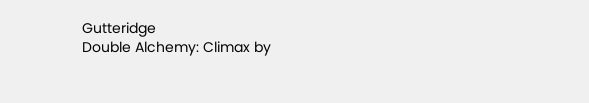Gutteridge
Double Alchemy: Climax by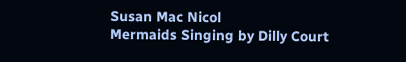Susan Mac Nicol
Mermaids Singing by Dilly Court